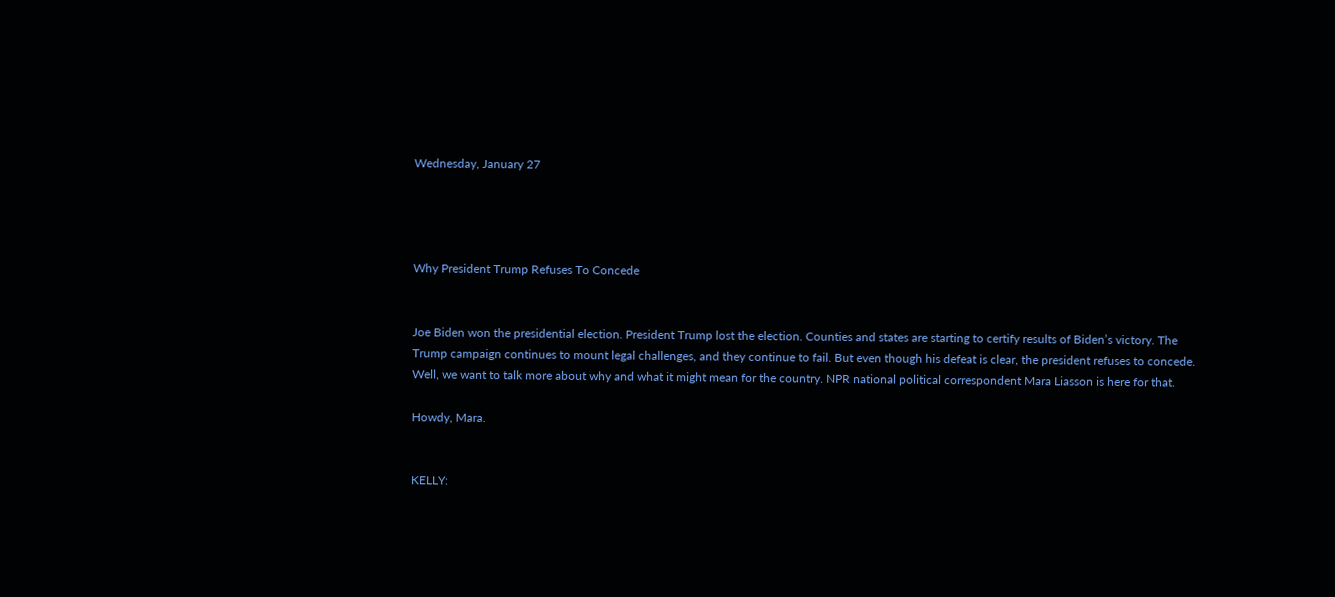Wednesday, January 27




Why President Trump Refuses To Concede


Joe Biden won the presidential election. President Trump lost the election. Counties and states are starting to certify results of Biden’s victory. The Trump campaign continues to mount legal challenges, and they continue to fail. But even though his defeat is clear, the president refuses to concede. Well, we want to talk more about why and what it might mean for the country. NPR national political correspondent Mara Liasson is here for that.

Howdy, Mara.


KELLY: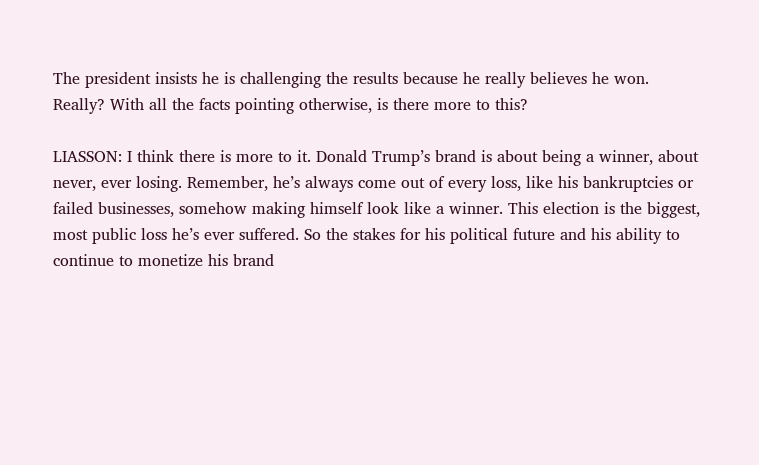The president insists he is challenging the results because he really believes he won. Really? With all the facts pointing otherwise, is there more to this?

LIASSON: I think there is more to it. Donald Trump’s brand is about being a winner, about never, ever losing. Remember, he’s always come out of every loss, like his bankruptcies or failed businesses, somehow making himself look like a winner. This election is the biggest, most public loss he’s ever suffered. So the stakes for his political future and his ability to continue to monetize his brand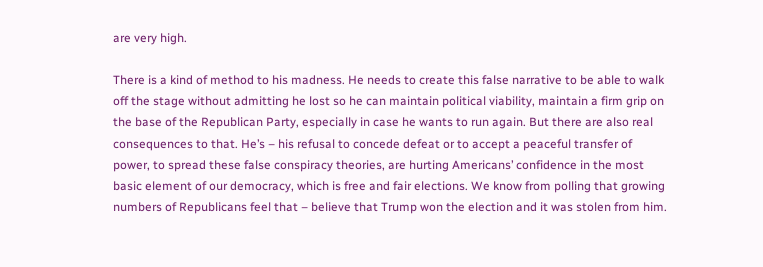are very high.

There is a kind of method to his madness. He needs to create this false narrative to be able to walk off the stage without admitting he lost so he can maintain political viability, maintain a firm grip on the base of the Republican Party, especially in case he wants to run again. But there are also real consequences to that. He’s – his refusal to concede defeat or to accept a peaceful transfer of power, to spread these false conspiracy theories, are hurting Americans’ confidence in the most basic element of our democracy, which is free and fair elections. We know from polling that growing numbers of Republicans feel that – believe that Trump won the election and it was stolen from him.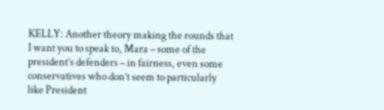KELLY: Another theory making the rounds that I want you to speak to, Mara – some of the president’s defenders – in fairness, even some conservatives who don’t seem to particularly like President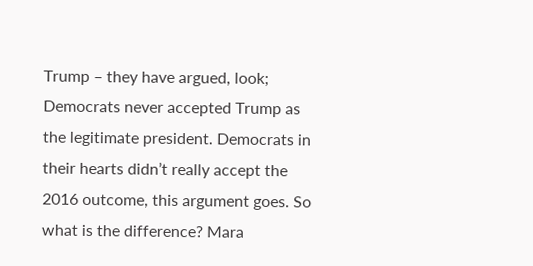Trump – they have argued, look; Democrats never accepted Trump as the legitimate president. Democrats in their hearts didn’t really accept the 2016 outcome, this argument goes. So what is the difference? Mara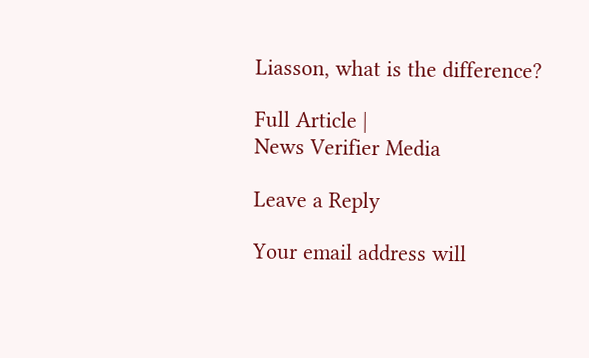Liasson, what is the difference?

Full Article |
News Verifier Media

Leave a Reply

Your email address will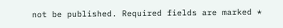not be published. Required fields are marked *